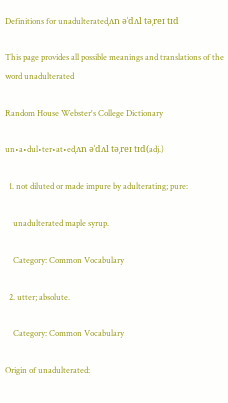Definitions for unadulteratedˌʌn əˈdʌl təˌreɪ tɪd

This page provides all possible meanings and translations of the word unadulterated

Random House Webster's College Dictionary

un•a•dul•ter•at•edˌʌn əˈdʌl təˌreɪ tɪd(adj.)

  1. not diluted or made impure by adulterating; pure:

    unadulterated maple syrup.

    Category: Common Vocabulary

  2. utter; absolute.

    Category: Common Vocabulary

Origin of unadulterated: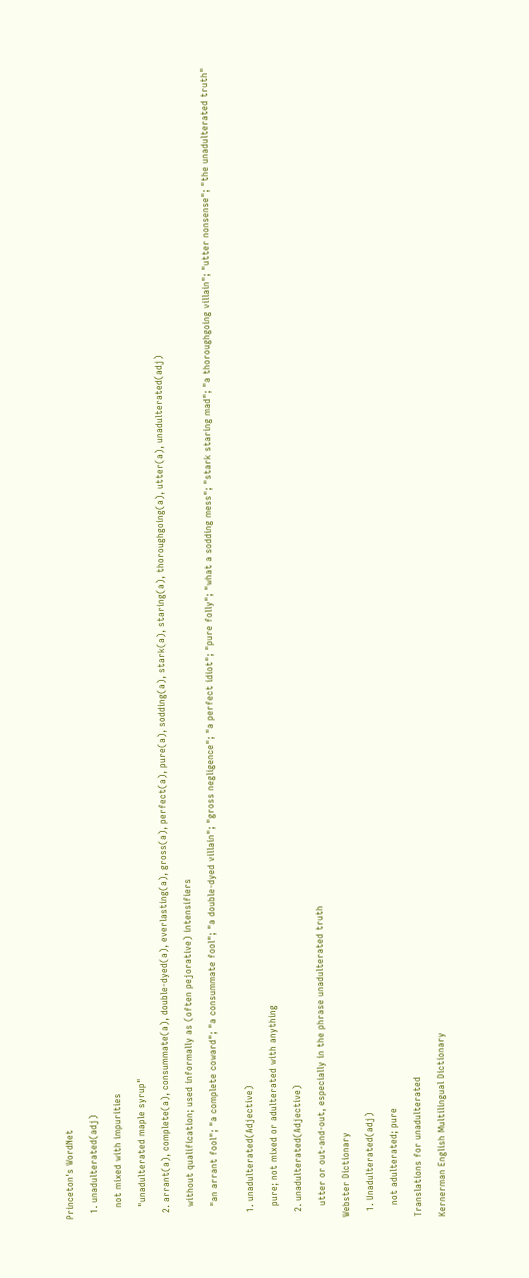Princeton's WordNet

  1. unadulterated(adj)

    not mixed with impurities

    "unadulterated maple syrup"

  2. arrant(a), complete(a), consummate(a), double-dyed(a), everlasting(a), gross(a), perfect(a), pure(a), sodding(a), stark(a), staring(a), thoroughgoing(a), utter(a), unadulterated(adj)

    without qualification; used informally as (often pejorative) intensifiers

    "an arrant fool"; "a complete coward"; "a consummate fool"; "a double-dyed villain"; "gross negligence"; "a perfect idiot"; "pure folly"; "what a sodding mess"; "stark staring mad"; "a thoroughgoing villain"; "utter nonsense"; "the unadulterated truth"


  1. unadulterated(Adjective)

    pure; not mixed or adulterated with anything

  2. unadulterated(Adjective)

    utter or out-and-out, especially in the phrase unadulterated truth

Webster Dictionary

  1. Unadulterated(adj)

    not adulterated; pure

Translations for unadulterated

Kernerman English Multilingual Dictionary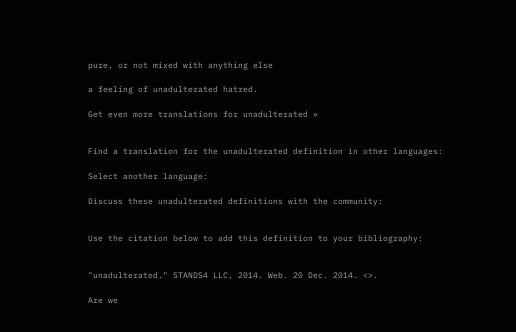pure, or not mixed with anything else

a feeling of unadulterated hatred.

Get even more translations for unadulterated »


Find a translation for the unadulterated definition in other languages:

Select another language:

Discuss these unadulterated definitions with the community:


Use the citation below to add this definition to your bibliography:


"unadulterated." STANDS4 LLC, 2014. Web. 20 Dec. 2014. <>.

Are we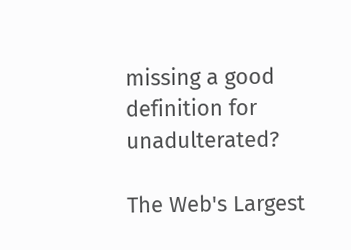missing a good definition for unadulterated?

The Web's Largest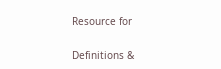Resource for

Definitions &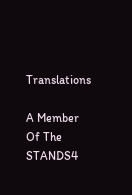Translations

A Member Of The STANDS4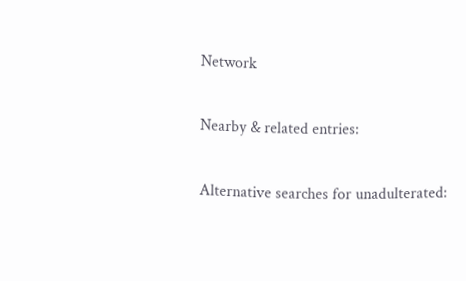Network

Nearby & related entries:

Alternative searches for unadulterated: